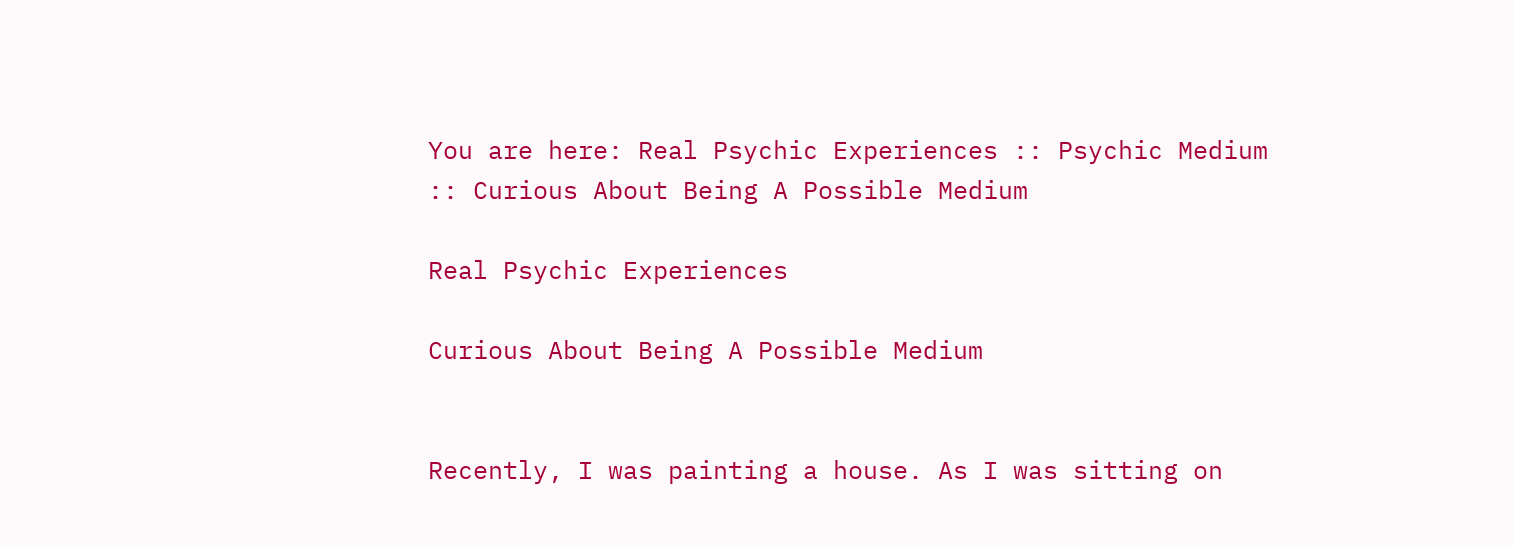You are here: Real Psychic Experiences :: Psychic Medium :: Curious About Being A Possible Medium

Real Psychic Experiences

Curious About Being A Possible Medium


Recently, I was painting a house. As I was sitting on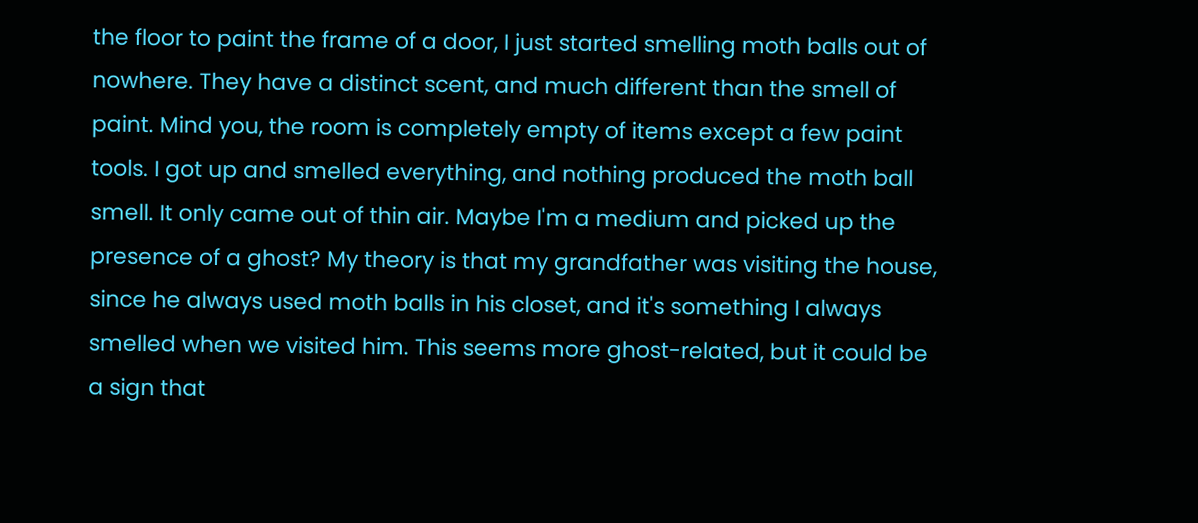the floor to paint the frame of a door, I just started smelling moth balls out of nowhere. They have a distinct scent, and much different than the smell of paint. Mind you, the room is completely empty of items except a few paint tools. I got up and smelled everything, and nothing produced the moth ball smell. It only came out of thin air. Maybe I'm a medium and picked up the presence of a ghost? My theory is that my grandfather was visiting the house, since he always used moth balls in his closet, and it's something I always smelled when we visited him. This seems more ghost-related, but it could be a sign that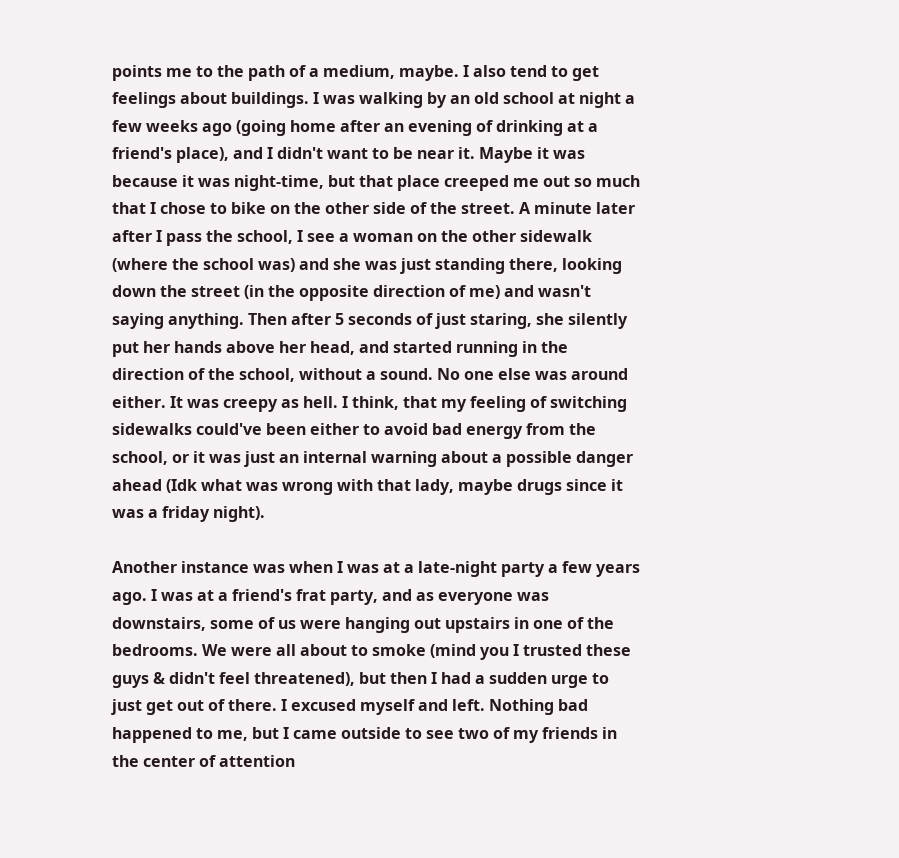points me to the path of a medium, maybe. I also tend to get feelings about buildings. I was walking by an old school at night a few weeks ago (going home after an evening of drinking at a friend's place), and I didn't want to be near it. Maybe it was because it was night-time, but that place creeped me out so much that I chose to bike on the other side of the street. A minute later after I pass the school, I see a woman on the other sidewalk (where the school was) and she was just standing there, looking down the street (in the opposite direction of me) and wasn't saying anything. Then after 5 seconds of just staring, she silently put her hands above her head, and started running in the direction of the school, without a sound. No one else was around either. It was creepy as hell. I think, that my feeling of switching sidewalks could've been either to avoid bad energy from the school, or it was just an internal warning about a possible danger ahead (Idk what was wrong with that lady, maybe drugs since it was a friday night).

Another instance was when I was at a late-night party a few years ago. I was at a friend's frat party, and as everyone was downstairs, some of us were hanging out upstairs in one of the bedrooms. We were all about to smoke (mind you I trusted these guys & didn't feel threatened), but then I had a sudden urge to just get out of there. I excused myself and left. Nothing bad happened to me, but I came outside to see two of my friends in the center of attention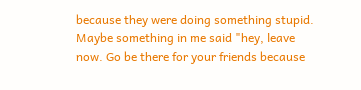because they were doing something stupid. Maybe something in me said "hey, leave now. Go be there for your friends because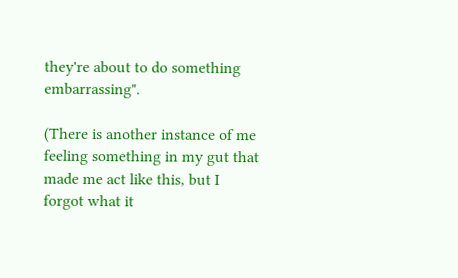they're about to do something embarrassing".

(There is another instance of me feeling something in my gut that made me act like this, but I forgot what it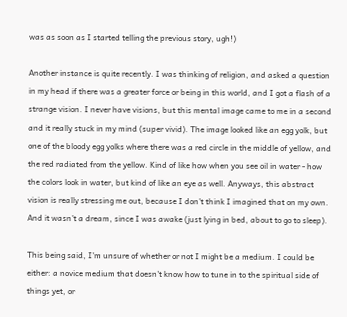was as soon as I started telling the previous story, ugh!)

Another instance is quite recently. I was thinking of religion, and asked a question in my head if there was a greater force or being in this world, and I got a flash of a strange vision. I never have visions, but this mental image came to me in a second and it really stuck in my mind (super vivid). The image looked like an egg yolk, but one of the bloody egg yolks where there was a red circle in the middle of yellow, and the red radiated from the yellow. Kind of like how when you see oil in water - how the colors look in water, but kind of like an eye as well. Anyways, this abstract vision is really stressing me out, because I don't think I imagined that on my own. And it wasn't a dream, since I was awake (just lying in bed, about to go to sleep).

This being said, I'm unsure of whether or not I might be a medium. I could be either: a novice medium that doesn't know how to tune in to the spiritual side of things yet, or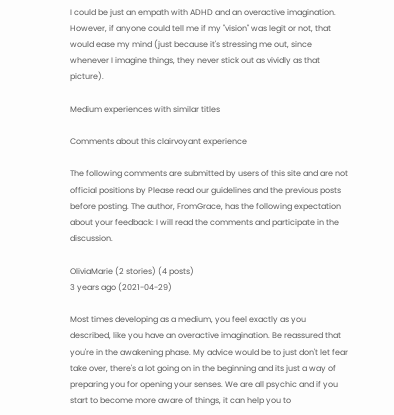I could be just an empath with ADHD and an overactive imagination. However, if anyone could tell me if my "vision" was legit or not, that would ease my mind (just because it's stressing me out, since whenever I imagine things, they never stick out as vividly as that picture).

Medium experiences with similar titles

Comments about this clairvoyant experience

The following comments are submitted by users of this site and are not official positions by Please read our guidelines and the previous posts before posting. The author, FromGrace, has the following expectation about your feedback: I will read the comments and participate in the discussion.

OliviaMarie (2 stories) (4 posts)
3 years ago (2021-04-29)

Most times developing as a medium, you feel exactly as you described, like you have an overactive imagination. Be reassured that you're in the awakening phase. My advice would be to just don't let fear take over, there's a lot going on in the beginning and its just a way of preparing you for opening your senses. We are all psychic and if you start to become more aware of things, it can help you to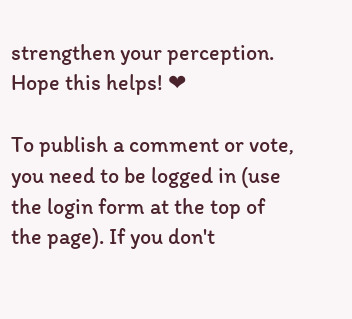strengthen your perception. Hope this helps! ❤

To publish a comment or vote, you need to be logged in (use the login form at the top of the page). If you don't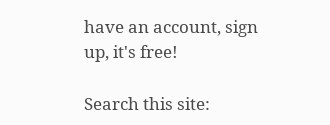have an account, sign up, it's free!

Search this site: